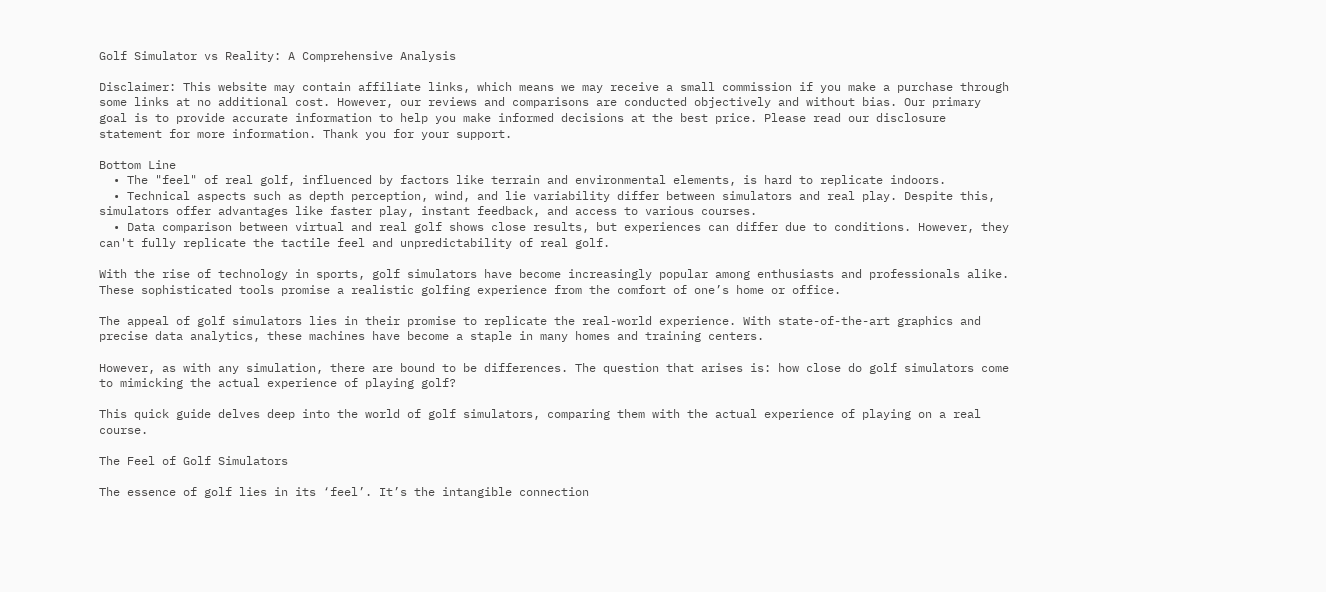Golf Simulator vs Reality: A Comprehensive Analysis

Disclaimer: This website may contain affiliate links, which means we may receive a small commission if you make a purchase through some links at no additional cost. However, our reviews and comparisons are conducted objectively and without bias. Our primary goal is to provide accurate information to help you make informed decisions at the best price. Please read our disclosure statement for more information. Thank you for your support.

Bottom Line
  • The "feel" of real golf, influenced by factors like terrain and environmental elements, is hard to replicate indoors.
  • Technical aspects such as depth perception, wind, and lie variability differ between simulators and real play. Despite this, simulators offer advantages like faster play, instant feedback, and access to various courses.
  • Data comparison between virtual and real golf shows close results, but experiences can differ due to conditions. However, they can't fully replicate the tactile feel and unpredictability of real golf.

With the rise of technology in sports, golf simulators have become increasingly popular among enthusiasts and professionals alike. These sophisticated tools promise a realistic golfing experience from the comfort of one’s home or office.

The appeal of golf simulators lies in their promise to replicate the real-world experience. With state-of-the-art graphics and precise data analytics, these machines have become a staple in many homes and training centers.

However, as with any simulation, there are bound to be differences. The question that arises is: how close do golf simulators come to mimicking the actual experience of playing golf?

This quick guide delves deep into the world of golf simulators, comparing them with the actual experience of playing on a real course.

The Feel of Golf Simulators

The essence of golf lies in its ‘feel’. It’s the intangible connection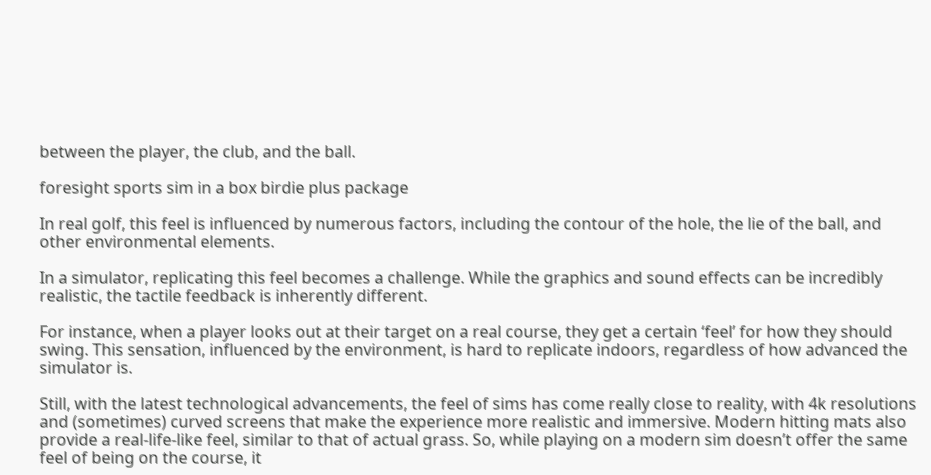between the player, the club, and the ball.

foresight sports sim in a box birdie plus package

In real golf, this feel is influenced by numerous factors, including the contour of the hole, the lie of the ball, and other environmental elements.

In a simulator, replicating this feel becomes a challenge. While the graphics and sound effects can be incredibly realistic, the tactile feedback is inherently different.

For instance, when a player looks out at their target on a real course, they get a certain ‘feel’ for how they should swing. This sensation, influenced by the environment, is hard to replicate indoors, regardless of how advanced the simulator is.

Still, with the latest technological advancements, the feel of sims has come really close to reality, with 4k resolutions and (sometimes) curved screens that make the experience more realistic and immersive. Modern hitting mats also provide a real-life-like feel, similar to that of actual grass. So, while playing on a modern sim doesn’t offer the same feel of being on the course, it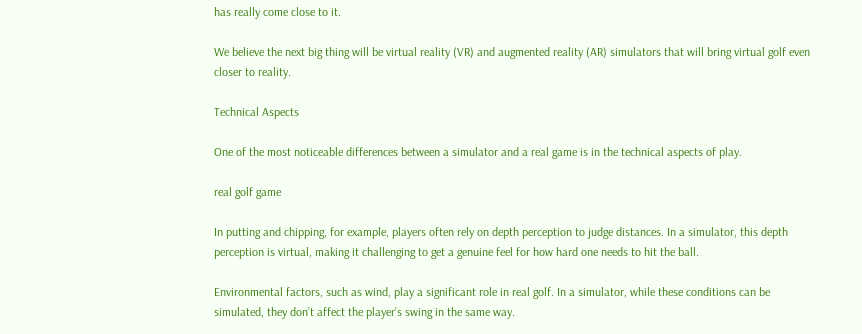has really come close to it.

We believe the next big thing will be virtual reality (VR) and augmented reality (AR) simulators that will bring virtual golf even closer to reality.

Technical Aspects

One of the most noticeable differences between a simulator and a real game is in the technical aspects of play.

real golf game

In putting and chipping, for example, players often rely on depth perception to judge distances. In a simulator, this depth perception is virtual, making it challenging to get a genuine feel for how hard one needs to hit the ball.

Environmental factors, such as wind, play a significant role in real golf. In a simulator, while these conditions can be simulated, they don’t affect the player’s swing in the same way.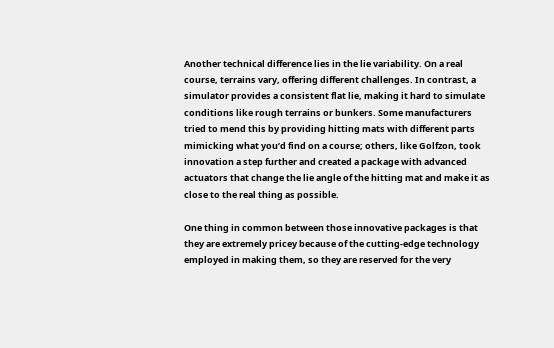Another technical difference lies in the lie variability. On a real course, terrains vary, offering different challenges. In contrast, a simulator provides a consistent flat lie, making it hard to simulate conditions like rough terrains or bunkers. Some manufacturers tried to mend this by providing hitting mats with different parts mimicking what you’d find on a course; others, like Golfzon, took innovation a step further and created a package with advanced actuators that change the lie angle of the hitting mat and make it as close to the real thing as possible.

One thing in common between those innovative packages is that they are extremely pricey because of the cutting-edge technology employed in making them, so they are reserved for the very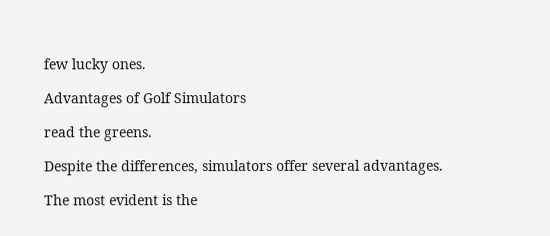few lucky ones.

Advantages of Golf Simulators

read the greens.

Despite the differences, simulators offer several advantages.

The most evident is the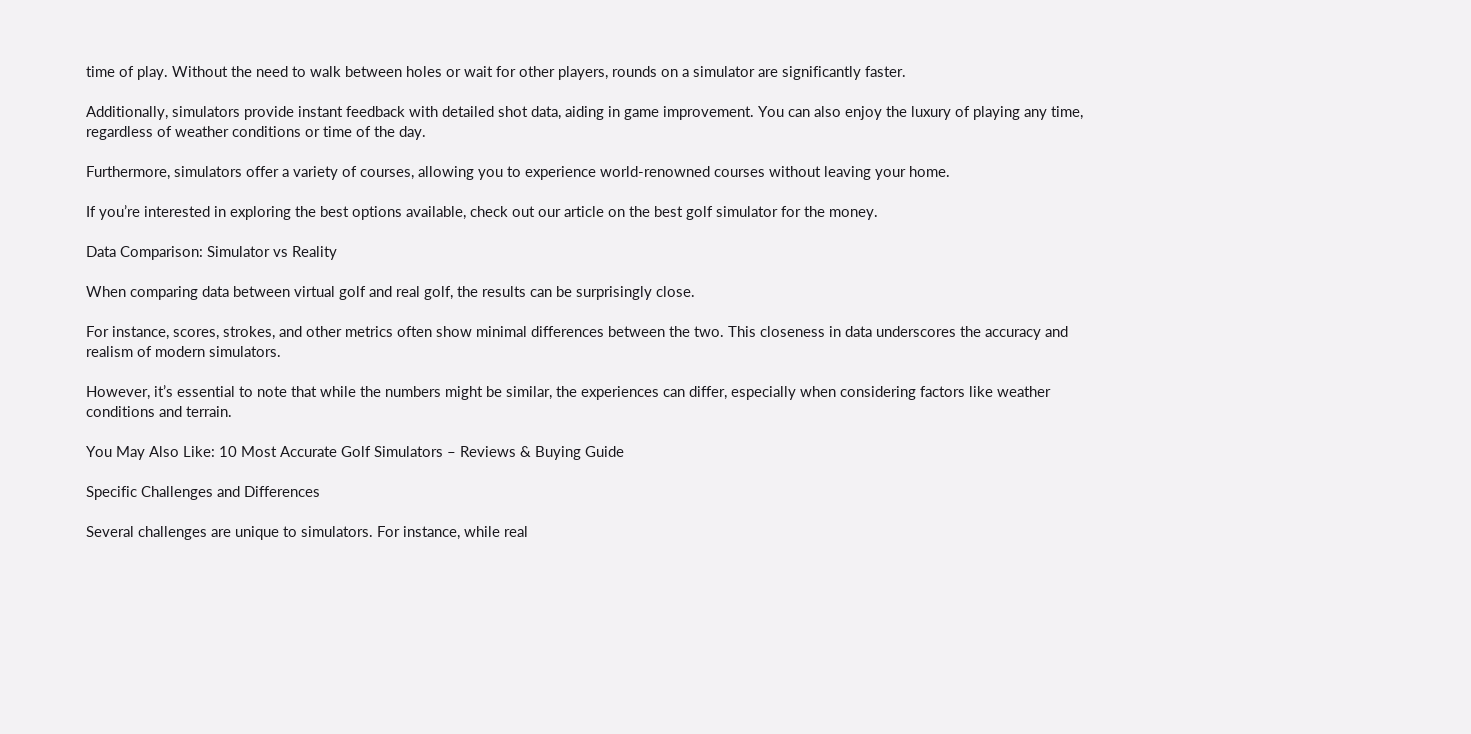time of play. Without the need to walk between holes or wait for other players, rounds on a simulator are significantly faster.

Additionally, simulators provide instant feedback with detailed shot data, aiding in game improvement. You can also enjoy the luxury of playing any time, regardless of weather conditions or time of the day.

Furthermore, simulators offer a variety of courses, allowing you to experience world-renowned courses without leaving your home.

If you’re interested in exploring the best options available, check out our article on the best golf simulator for the money.

Data Comparison: Simulator vs Reality

When comparing data between virtual golf and real golf, the results can be surprisingly close.

For instance, scores, strokes, and other metrics often show minimal differences between the two. This closeness in data underscores the accuracy and realism of modern simulators.

However, it’s essential to note that while the numbers might be similar, the experiences can differ, especially when considering factors like weather conditions and terrain.

You May Also Like: 10 Most Accurate Golf Simulators – Reviews & Buying Guide

Specific Challenges and Differences

Several challenges are unique to simulators. For instance, while real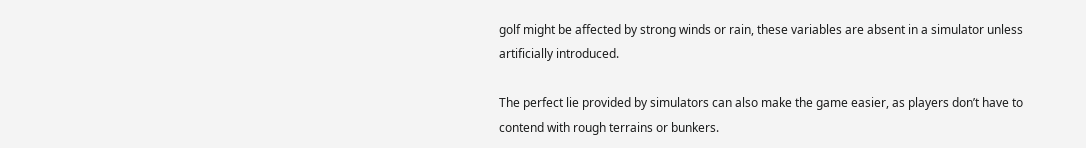golf might be affected by strong winds or rain, these variables are absent in a simulator unless artificially introduced.

The perfect lie provided by simulators can also make the game easier, as players don’t have to contend with rough terrains or bunkers.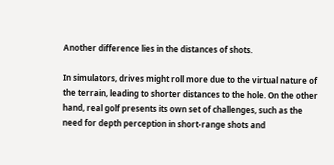Another difference lies in the distances of shots.

In simulators, drives might roll more due to the virtual nature of the terrain, leading to shorter distances to the hole. On the other hand, real golf presents its own set of challenges, such as the need for depth perception in short-range shots and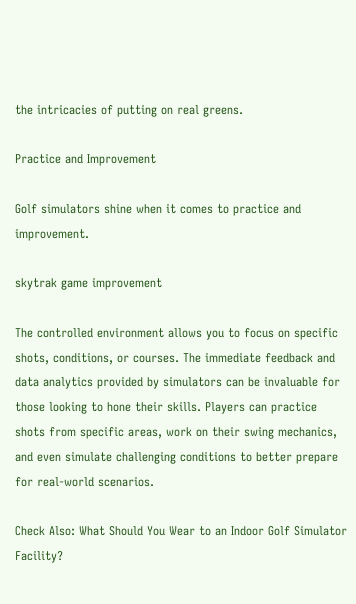the intricacies of putting on real greens.

Practice and Improvement

Golf simulators shine when it comes to practice and improvement.

skytrak game improvement

The controlled environment allows you to focus on specific shots, conditions, or courses. The immediate feedback and data analytics provided by simulators can be invaluable for those looking to hone their skills. Players can practice shots from specific areas, work on their swing mechanics, and even simulate challenging conditions to better prepare for real-world scenarios.

Check Also: What Should You Wear to an Indoor Golf Simulator Facility?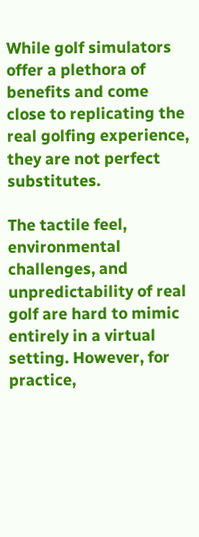While golf simulators offer a plethora of benefits and come close to replicating the real golfing experience, they are not perfect substitutes.

The tactile feel, environmental challenges, and unpredictability of real golf are hard to mimic entirely in a virtual setting. However, for practice,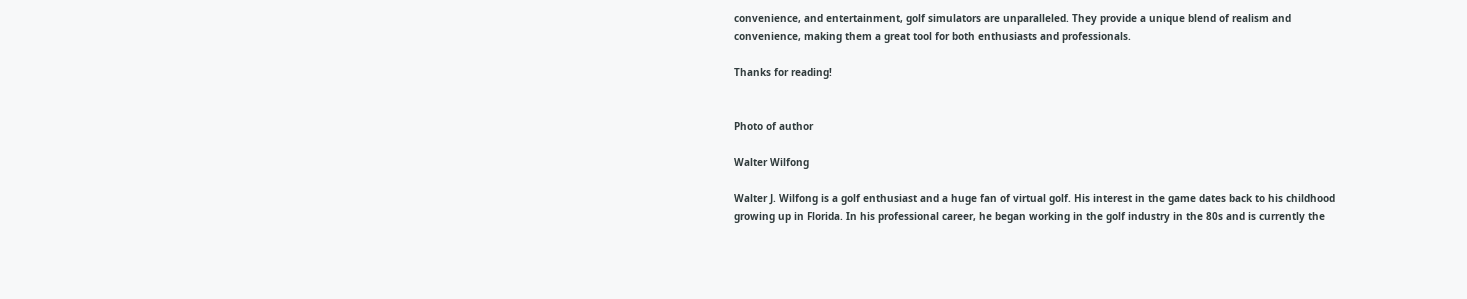convenience, and entertainment, golf simulators are unparalleled. They provide a unique blend of realism and convenience, making them a great tool for both enthusiasts and professionals.

Thanks for reading!


Photo of author

Walter Wilfong

Walter J. Wilfong is a golf enthusiast and a huge fan of virtual golf. His interest in the game dates back to his childhood growing up in Florida. In his professional career, he began working in the golf industry in the 80s and is currently the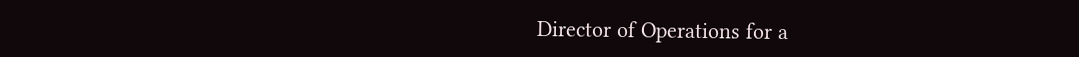Director of Operations for a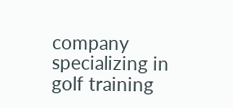company specializing in golf training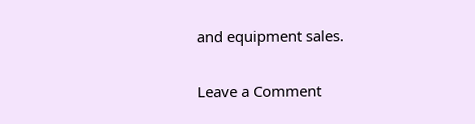and equipment sales.

Leave a Comment